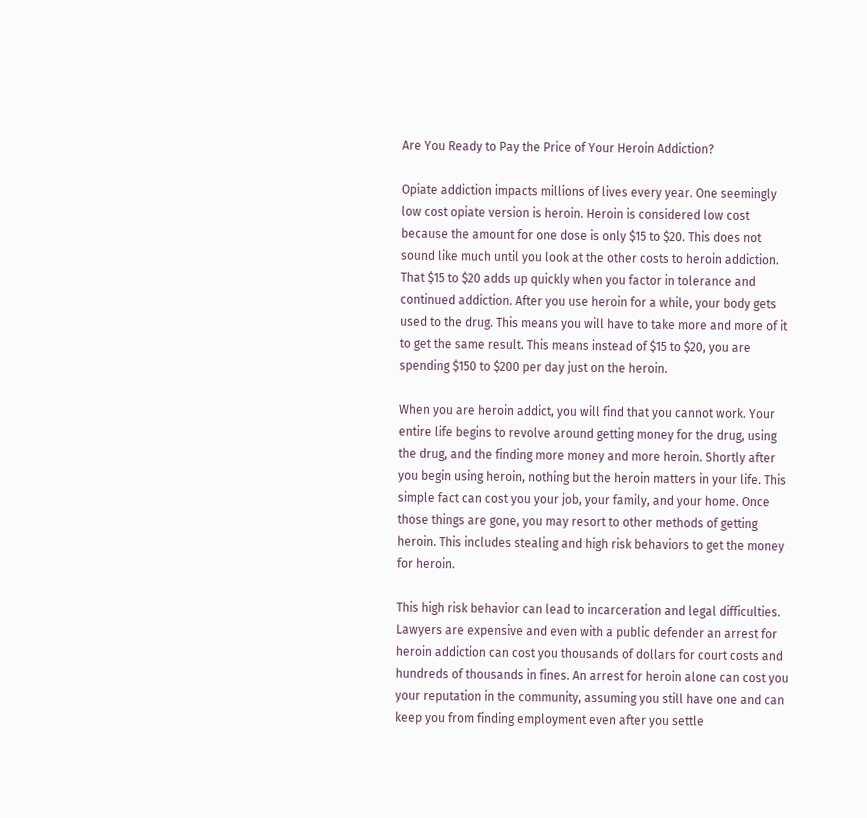Are You Ready to Pay the Price of Your Heroin Addiction?

Opiate addiction impacts millions of lives every year. One seemingly low cost opiate version is heroin. Heroin is considered low cost because the amount for one dose is only $15 to $20. This does not sound like much until you look at the other costs to heroin addiction. That $15 to $20 adds up quickly when you factor in tolerance and continued addiction. After you use heroin for a while, your body gets used to the drug. This means you will have to take more and more of it to get the same result. This means instead of $15 to $20, you are spending $150 to $200 per day just on the heroin.

When you are heroin addict, you will find that you cannot work. Your entire life begins to revolve around getting money for the drug, using the drug, and the finding more money and more heroin. Shortly after you begin using heroin, nothing but the heroin matters in your life. This simple fact can cost you your job, your family, and your home. Once those things are gone, you may resort to other methods of getting heroin. This includes stealing and high risk behaviors to get the money for heroin.

This high risk behavior can lead to incarceration and legal difficulties. Lawyers are expensive and even with a public defender an arrest for heroin addiction can cost you thousands of dollars for court costs and hundreds of thousands in fines. An arrest for heroin alone can cost you your reputation in the community, assuming you still have one and can keep you from finding employment even after you settle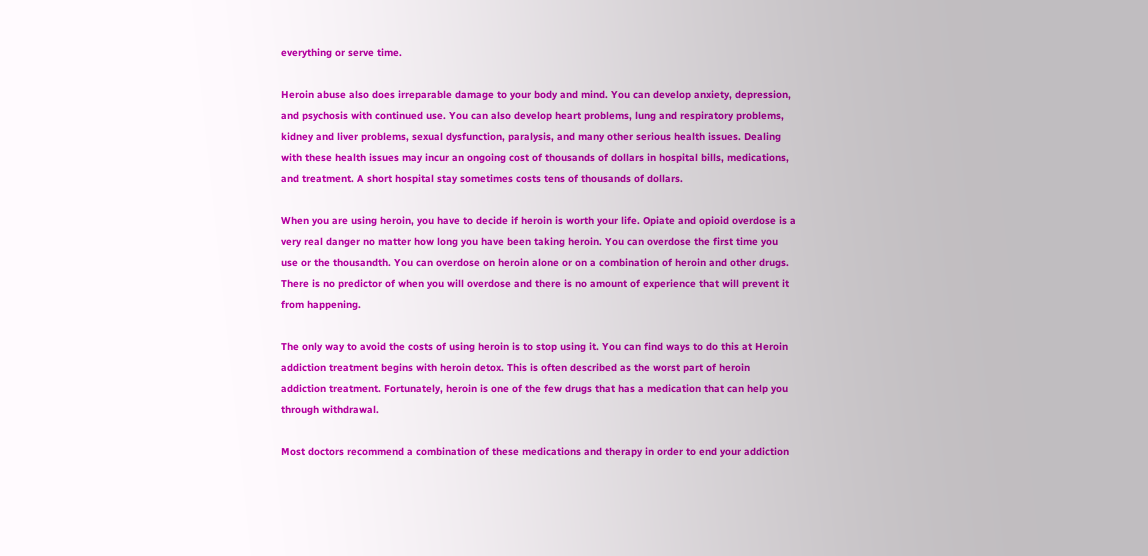everything or serve time.

Heroin abuse also does irreparable damage to your body and mind. You can develop anxiety, depression, and psychosis with continued use. You can also develop heart problems, lung and respiratory problems, kidney and liver problems, sexual dysfunction, paralysis, and many other serious health issues. Dealing with these health issues may incur an ongoing cost of thousands of dollars in hospital bills, medications, and treatment. A short hospital stay sometimes costs tens of thousands of dollars.

When you are using heroin, you have to decide if heroin is worth your life. Opiate and opioid overdose is a very real danger no matter how long you have been taking heroin. You can overdose the first time you use or the thousandth. You can overdose on heroin alone or on a combination of heroin and other drugs. There is no predictor of when you will overdose and there is no amount of experience that will prevent it from happening.

The only way to avoid the costs of using heroin is to stop using it. You can find ways to do this at Heroin addiction treatment begins with heroin detox. This is often described as the worst part of heroin addiction treatment. Fortunately, heroin is one of the few drugs that has a medication that can help you through withdrawal.

Most doctors recommend a combination of these medications and therapy in order to end your addiction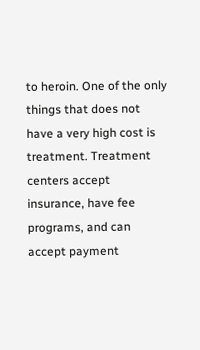to heroin. One of the only things that does not have a very high cost is treatment. Treatment centers accept insurance, have fee programs, and can accept payment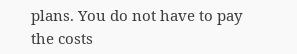plans. You do not have to pay the costs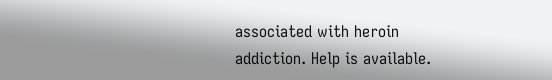associated with heroin addiction. Help is available.